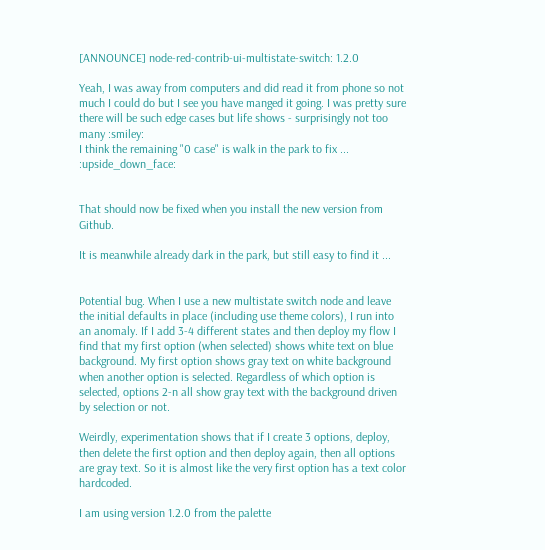[ANNOUNCE] node-red-contrib-ui-multistate-switch: 1.2.0

Yeah, I was away from computers and did read it from phone so not much I could do but I see you have manged it going. I was pretty sure there will be such edge cases but life shows - surprisingly not too many :smiley:
I think the remaining "0 case" is walk in the park to fix ... :upside_down_face:


That should now be fixed when you install the new version from Github.

It is meanwhile already dark in the park, but still easy to find it ...


Potential bug. When I use a new multistate switch node and leave the initial defaults in place (including use theme colors), I run into an anomaly. If I add 3-4 different states and then deploy my flow I find that my first option (when selected) shows white text on blue background. My first option shows gray text on white background when another option is selected. Regardless of which option is selected, options 2-n all show gray text with the background driven by selection or not.

Weirdly, experimentation shows that if I create 3 options, deploy, then delete the first option and then deploy again, then all options are gray text. So it is almost like the very first option has a text color hardcoded.

I am using version 1.2.0 from the palette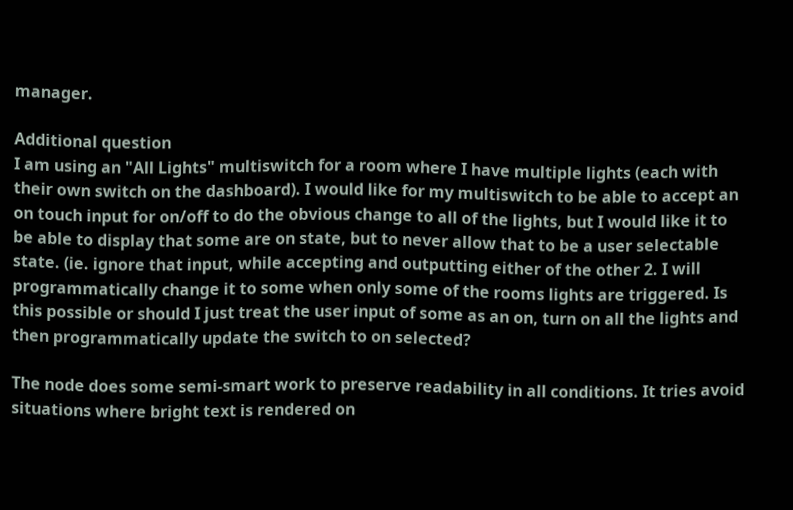manager.

Additional question
I am using an "All Lights" multiswitch for a room where I have multiple lights (each with their own switch on the dashboard). I would like for my multiswitch to be able to accept an on touch input for on/off to do the obvious change to all of the lights, but I would like it to be able to display that some are on state, but to never allow that to be a user selectable state. (ie. ignore that input, while accepting and outputting either of the other 2. I will programmatically change it to some when only some of the rooms lights are triggered. Is this possible or should I just treat the user input of some as an on, turn on all the lights and then programmatically update the switch to on selected?

The node does some semi-smart work to preserve readability in all conditions. It tries avoid situations where bright text is rendered on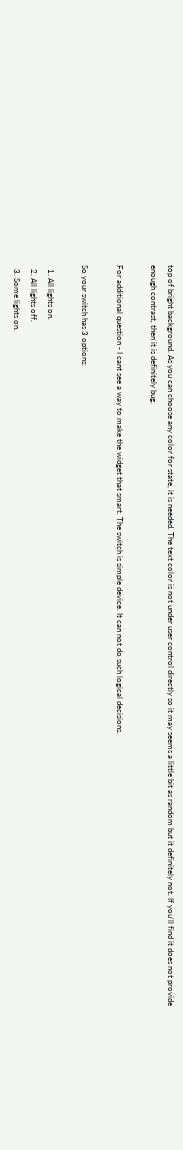top of bright background. As you can choose any color for state, it is needed. The text color is not under user control directly so it may seems a little bit as random but it definitely not. If you'll find it does not provide enough contrast, then it is definitely bug.

For additional question - I cant see a way to make the widget that smart. The switch is simple device. It can not do such logical decisions.

So your switch has 3 options:

  1. All lights on.
  2. All lights off.
  3. Some lights on.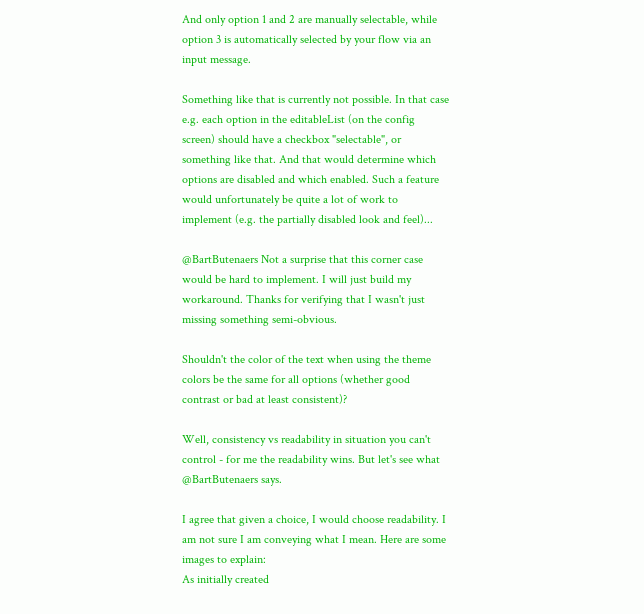And only option 1 and 2 are manually selectable, while option 3 is automatically selected by your flow via an input message.

Something like that is currently not possible. In that case e.g. each option in the editableList (on the config screen) should have a checkbox "selectable", or something like that. And that would determine which options are disabled and which enabled. Such a feature would unfortunately be quite a lot of work to implement (e.g. the partially disabled look and feel)...

@BartButenaers Not a surprise that this corner case would be hard to implement. I will just build my workaround. Thanks for verifying that I wasn't just missing something semi-obvious.

Shouldn't the color of the text when using the theme colors be the same for all options (whether good contrast or bad at least consistent)?

Well, consistency vs readability in situation you can't control - for me the readability wins. But let's see what @BartButenaers says.

I agree that given a choice, I would choose readability. I am not sure I am conveying what I mean. Here are some images to explain:
As initially created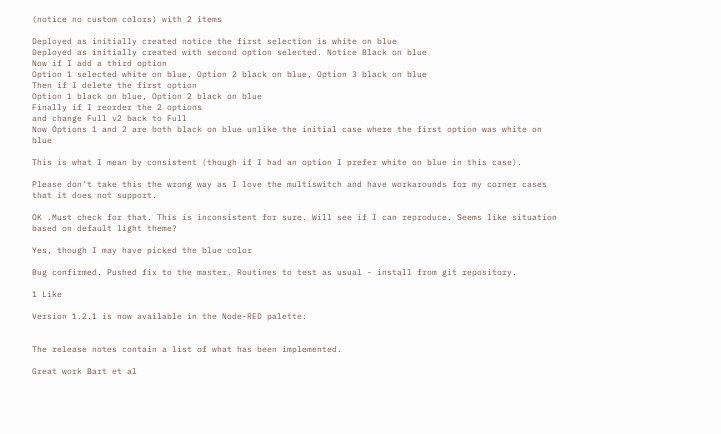(notice no custom colors) with 2 items

Deployed as initially created notice the first selection is white on blue
Deployed as initially created with second option selected. Notice Black on blue
Now if I add a third option
Option 1 selected white on blue, Option 2 black on blue, Option 3 black on blue
Then if I delete the first option
Option 1 black on blue, Option 2 black on blue
Finally if I reorder the 2 options
and change Full v2 back to Full
Now Options 1 and 2 are both black on blue unlike the initial case where the first option was white on blue

This is what I mean by consistent (though if I had an option I prefer white on blue in this case).

Please don't take this the wrong way as I love the multiswitch and have workarounds for my corner cases that it does not support.

OK .Must check for that. This is inconsistent for sure. Will see if I can reproduce. Seems like situation based on default light theme?

Yes, though I may have picked the blue color

Bug confirmed. Pushed fix to the master. Routines to test as usual - install from git repository.

1 Like

Version 1.2.1 is now available in the Node-RED palette:


The release notes contain a list of what has been implemented.

Great work Bart et al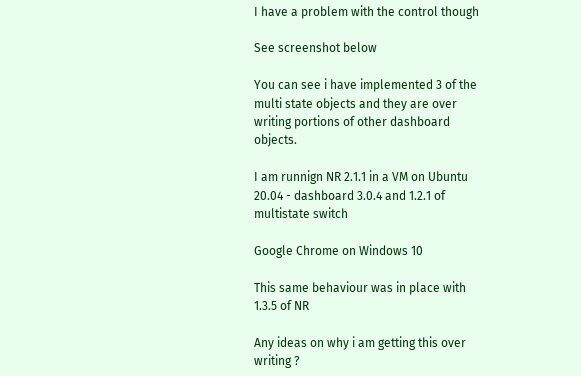I have a problem with the control though

See screenshot below

You can see i have implemented 3 of the multi state objects and they are over writing portions of other dashboard objects.

I am runnign NR 2.1.1 in a VM on Ubuntu 20.04 - dashboard 3.0.4 and 1.2.1 of multistate switch

Google Chrome on Windows 10

This same behaviour was in place with 1.3.5 of NR

Any ideas on why i am getting this over writing ?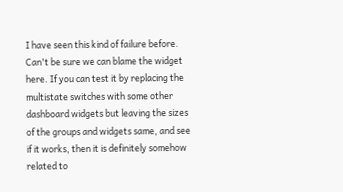I have seen this kind of failure before. Can't be sure we can blame the widget here. If you can test it by replacing the multistate switches with some other dashboard widgets but leaving the sizes of the groups and widgets same, and see if it works, then it is definitely somehow related to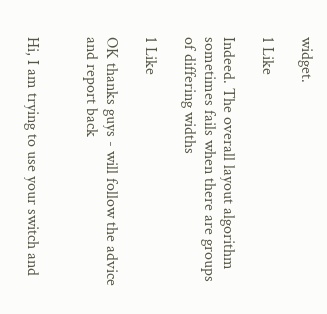widget.

1 Like

Indeed. The overall layout algorithm sometimes fails when there are groups of differing widths

1 Like

OK thanks guys - will follow the advice and report back


Hi, I am trying to use your switch and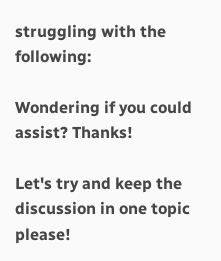struggling with the following:

Wondering if you could assist? Thanks!

Let's try and keep the discussion in one topic please!